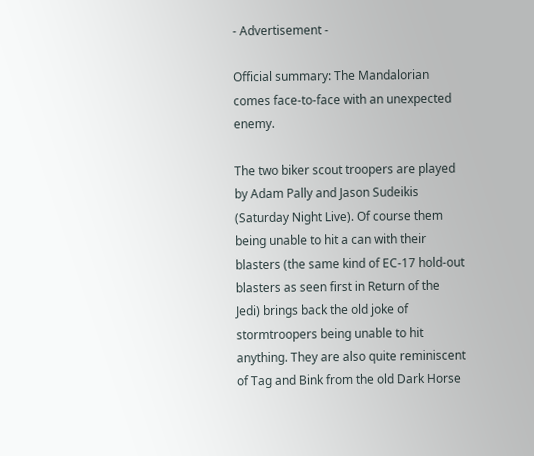- Advertisement -

Official summary: The Mandalorian comes face-to-face with an unexpected enemy.

The two biker scout troopers are played by Adam Pally and Jason Sudeikis (Saturday Night Live). Of course them being unable to hit a can with their blasters (the same kind of EC-17 hold-out blasters as seen first in Return of the Jedi) brings back the old joke of stormtroopers being unable to hit anything. They are also quite reminiscent of Tag and Bink from the old Dark Horse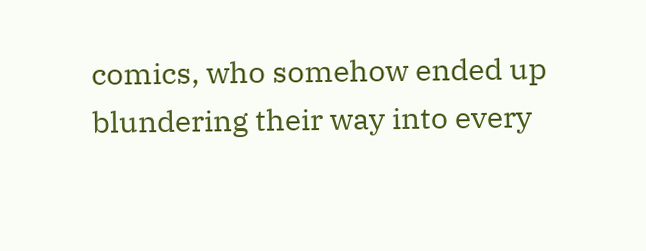comics, who somehow ended up blundering their way into every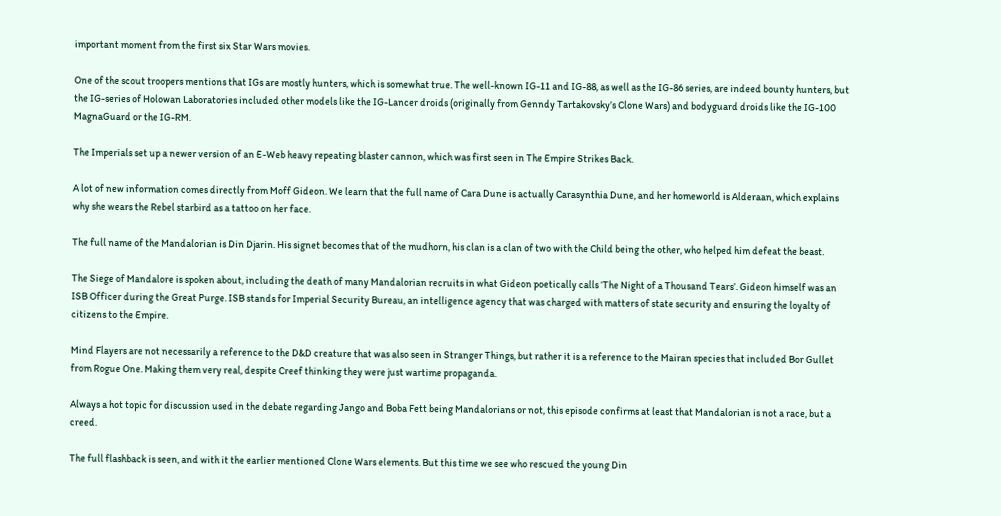important moment from the first six Star Wars movies.

One of the scout troopers mentions that IGs are mostly hunters, which is somewhat true. The well-known IG-11 and IG-88, as well as the IG-86 series, are indeed bounty hunters, but the IG-series of Holowan Laboratories included other models like the IG-Lancer droids (originally from Genndy Tartakovsky’s Clone Wars) and bodyguard droids like the IG-100 MagnaGuard or the IG-RM.

The Imperials set up a newer version of an E-Web heavy repeating blaster cannon, which was first seen in The Empire Strikes Back.

A lot of new information comes directly from Moff Gideon. We learn that the full name of Cara Dune is actually Carasynthia Dune, and her homeworld is Alderaan, which explains why she wears the Rebel starbird as a tattoo on her face.

The full name of the Mandalorian is Din Djarin. His signet becomes that of the mudhorn, his clan is a clan of two with the Child being the other, who helped him defeat the beast.

The Siege of Mandalore is spoken about, including the death of many Mandalorian recruits in what Gideon poetically calls ‘The Night of a Thousand Tears’. Gideon himself was an ISB Officer during the Great Purge. ISB stands for Imperial Security Bureau, an intelligence agency that was charged with matters of state security and ensuring the loyalty of citizens to the Empire.

Mind Flayers are not necessarily a reference to the D&D creature that was also seen in Stranger Things, but rather it is a reference to the Mairan species that included Bor Gullet from Rogue One. Making them very real, despite Creef thinking they were just wartime propaganda.

Always a hot topic for discussion used in the debate regarding Jango and Boba Fett being Mandalorians or not, this episode confirms at least that Mandalorian is not a race, but a creed.

The full flashback is seen, and with it the earlier mentioned Clone Wars elements. But this time we see who rescued the young Din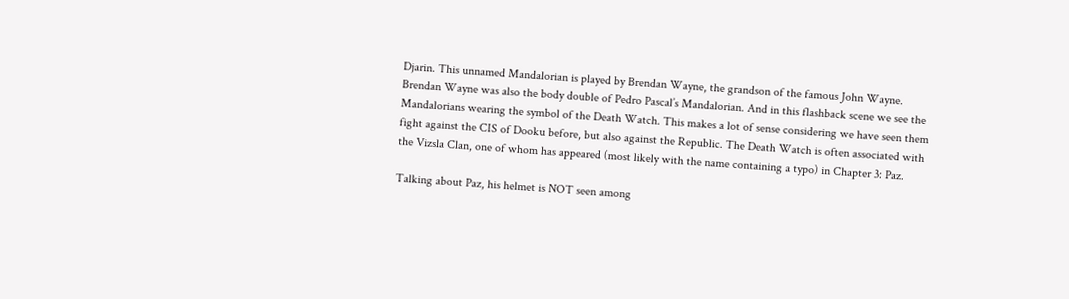Djarin. This unnamed Mandalorian is played by Brendan Wayne, the grandson of the famous John Wayne. Brendan Wayne was also the body double of Pedro Pascal’s Mandalorian. And in this flashback scene we see the Mandalorians wearing the symbol of the Death Watch. This makes a lot of sense considering we have seen them fight against the CIS of Dooku before, but also against the Republic. The Death Watch is often associated with the Vizsla Clan, one of whom has appeared (most likely with the name containing a typo) in Chapter 3: Paz.

Talking about Paz, his helmet is NOT seen among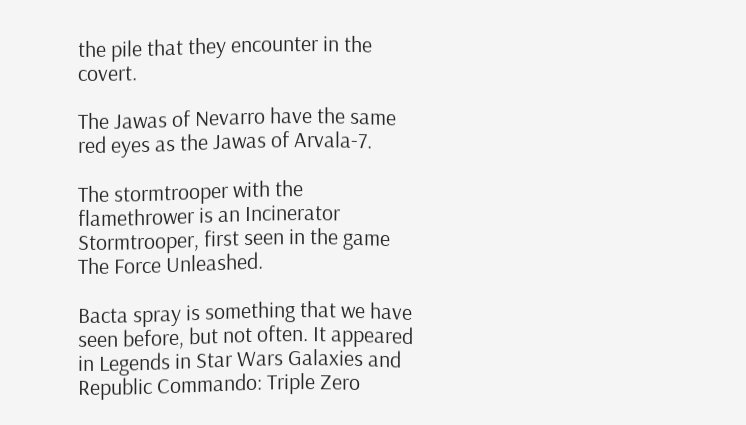the pile that they encounter in the covert.

The Jawas of Nevarro have the same red eyes as the Jawas of Arvala-7.

The stormtrooper with the flamethrower is an Incinerator Stormtrooper, first seen in the game The Force Unleashed.

Bacta spray is something that we have seen before, but not often. It appeared in Legends in Star Wars Galaxies and Republic Commando: Triple Zero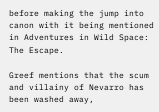before making the jump into canon with it being mentioned in Adventures in Wild Space: The Escape.

Greef mentions that the scum and villainy of Nevarro has been washed away,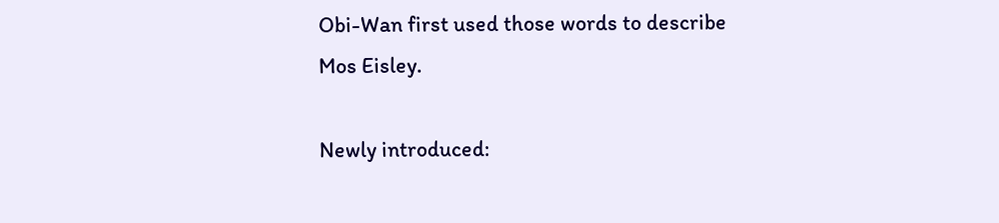Obi-Wan first used those words to describe Mos Eisley.

Newly introduced: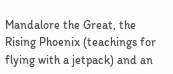Mandalore the Great, the Rising Phoenix (teachings for flying with a jetpack) and an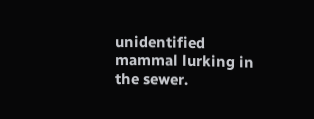unidentified mammal lurking in the sewer.